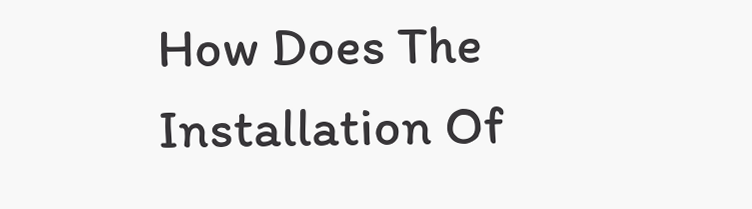How Does The Installation Of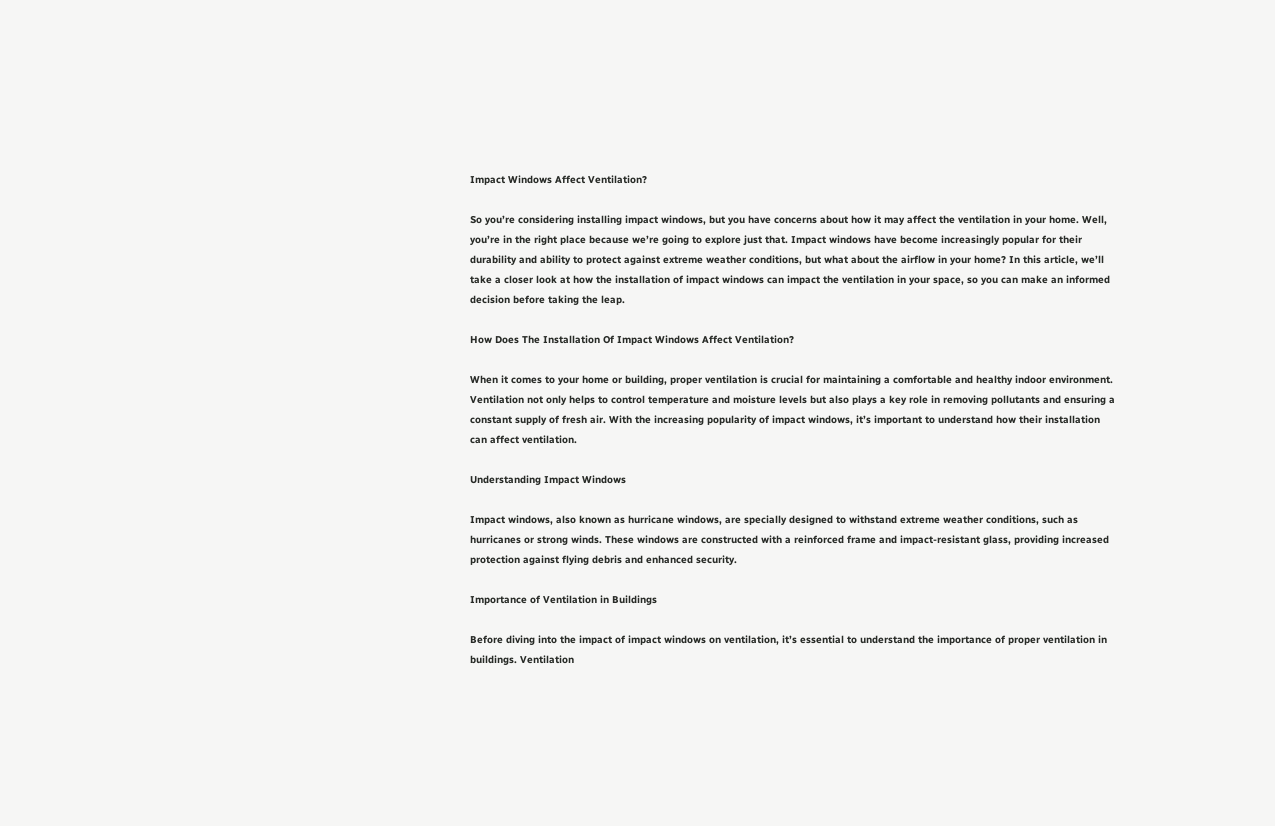Impact Windows Affect Ventilation?

So you’re considering installing impact windows, but you have concerns about how it may affect the ventilation in your home. Well, you’re in the right place because we’re going to explore just that. Impact windows have become increasingly popular for their durability and ability to protect against extreme weather conditions, but what about the airflow in your home? In this article, we’ll take a closer look at how the installation of impact windows can impact the ventilation in your space, so you can make an informed decision before taking the leap.

How Does The Installation Of Impact Windows Affect Ventilation?

When it comes to your home or building, proper ventilation is crucial for maintaining a comfortable and healthy indoor environment. Ventilation not only helps to control temperature and moisture levels but also plays a key role in removing pollutants and ensuring a constant supply of fresh air. With the increasing popularity of impact windows, it’s important to understand how their installation can affect ventilation.

Understanding Impact Windows

Impact windows, also known as hurricane windows, are specially designed to withstand extreme weather conditions, such as hurricanes or strong winds. These windows are constructed with a reinforced frame and impact-resistant glass, providing increased protection against flying debris and enhanced security.

Importance of Ventilation in Buildings

Before diving into the impact of impact windows on ventilation, it’s essential to understand the importance of proper ventilation in buildings. Ventilation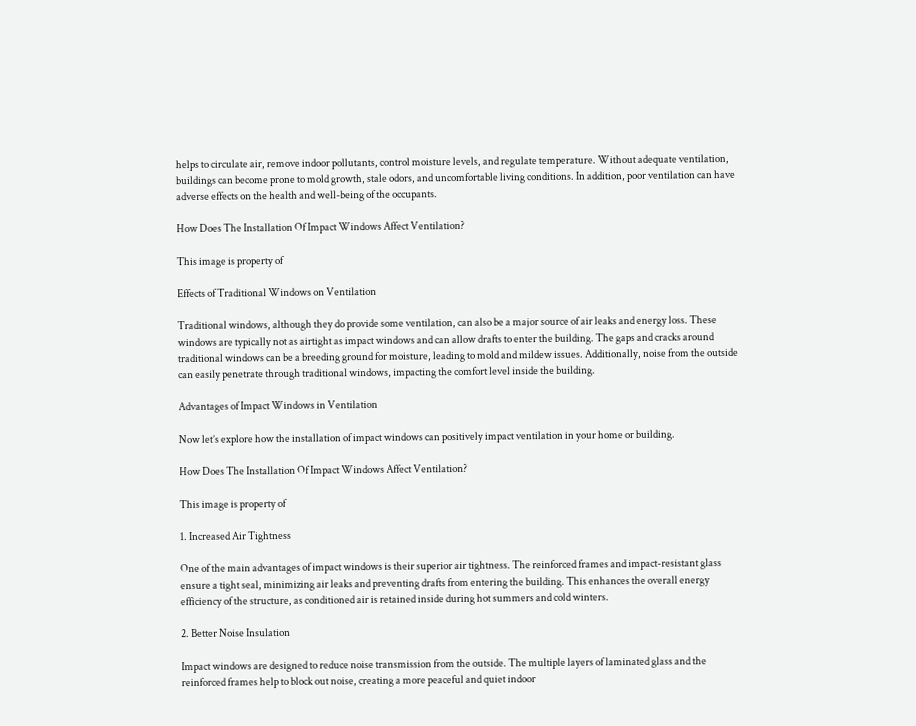helps to circulate air, remove indoor pollutants, control moisture levels, and regulate temperature. Without adequate ventilation, buildings can become prone to mold growth, stale odors, and uncomfortable living conditions. In addition, poor ventilation can have adverse effects on the health and well-being of the occupants.

How Does The Installation Of Impact Windows Affect Ventilation?

This image is property of

Effects of Traditional Windows on Ventilation

Traditional windows, although they do provide some ventilation, can also be a major source of air leaks and energy loss. These windows are typically not as airtight as impact windows and can allow drafts to enter the building. The gaps and cracks around traditional windows can be a breeding ground for moisture, leading to mold and mildew issues. Additionally, noise from the outside can easily penetrate through traditional windows, impacting the comfort level inside the building.

Advantages of Impact Windows in Ventilation

Now let’s explore how the installation of impact windows can positively impact ventilation in your home or building.

How Does The Installation Of Impact Windows Affect Ventilation?

This image is property of

1. Increased Air Tightness

One of the main advantages of impact windows is their superior air tightness. The reinforced frames and impact-resistant glass ensure a tight seal, minimizing air leaks and preventing drafts from entering the building. This enhances the overall energy efficiency of the structure, as conditioned air is retained inside during hot summers and cold winters.

2. Better Noise Insulation

Impact windows are designed to reduce noise transmission from the outside. The multiple layers of laminated glass and the reinforced frames help to block out noise, creating a more peaceful and quiet indoor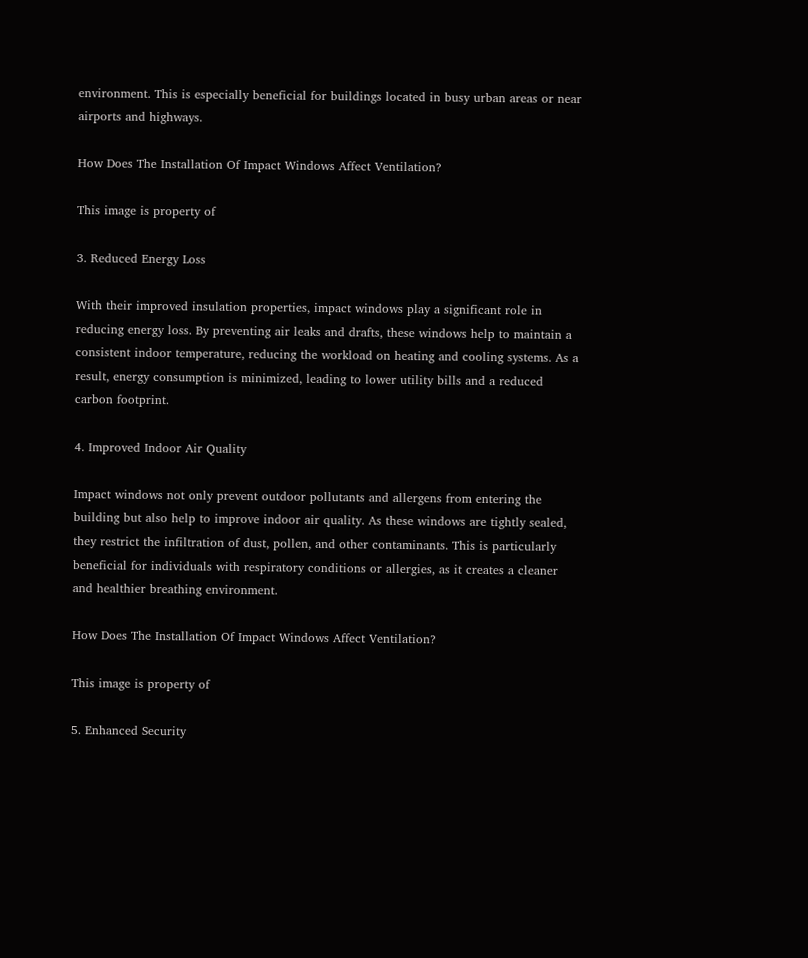environment. This is especially beneficial for buildings located in busy urban areas or near airports and highways.

How Does The Installation Of Impact Windows Affect Ventilation?

This image is property of

3. Reduced Energy Loss

With their improved insulation properties, impact windows play a significant role in reducing energy loss. By preventing air leaks and drafts, these windows help to maintain a consistent indoor temperature, reducing the workload on heating and cooling systems. As a result, energy consumption is minimized, leading to lower utility bills and a reduced carbon footprint.

4. Improved Indoor Air Quality

Impact windows not only prevent outdoor pollutants and allergens from entering the building but also help to improve indoor air quality. As these windows are tightly sealed, they restrict the infiltration of dust, pollen, and other contaminants. This is particularly beneficial for individuals with respiratory conditions or allergies, as it creates a cleaner and healthier breathing environment.

How Does The Installation Of Impact Windows Affect Ventilation?

This image is property of

5. Enhanced Security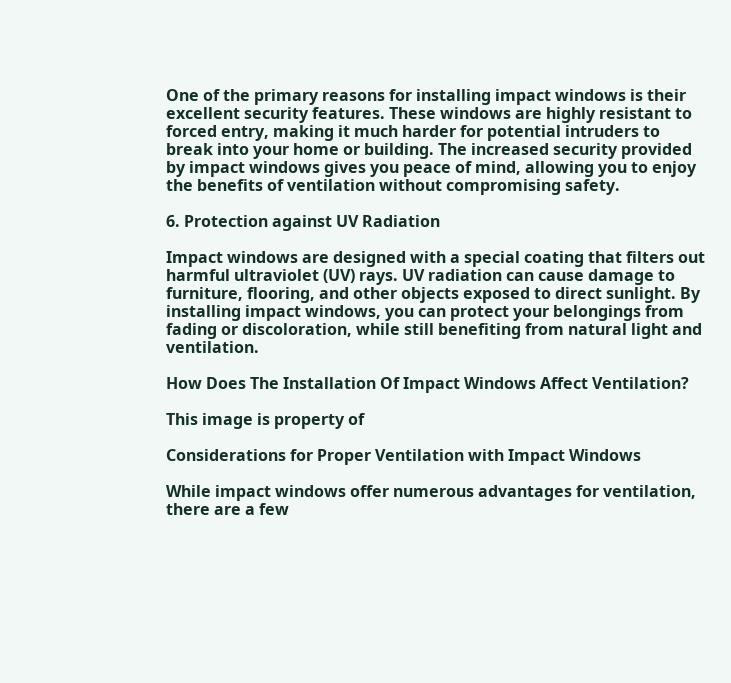One of the primary reasons for installing impact windows is their excellent security features. These windows are highly resistant to forced entry, making it much harder for potential intruders to break into your home or building. The increased security provided by impact windows gives you peace of mind, allowing you to enjoy the benefits of ventilation without compromising safety.

6. Protection against UV Radiation

Impact windows are designed with a special coating that filters out harmful ultraviolet (UV) rays. UV radiation can cause damage to furniture, flooring, and other objects exposed to direct sunlight. By installing impact windows, you can protect your belongings from fading or discoloration, while still benefiting from natural light and ventilation.

How Does The Installation Of Impact Windows Affect Ventilation?

This image is property of

Considerations for Proper Ventilation with Impact Windows

While impact windows offer numerous advantages for ventilation, there are a few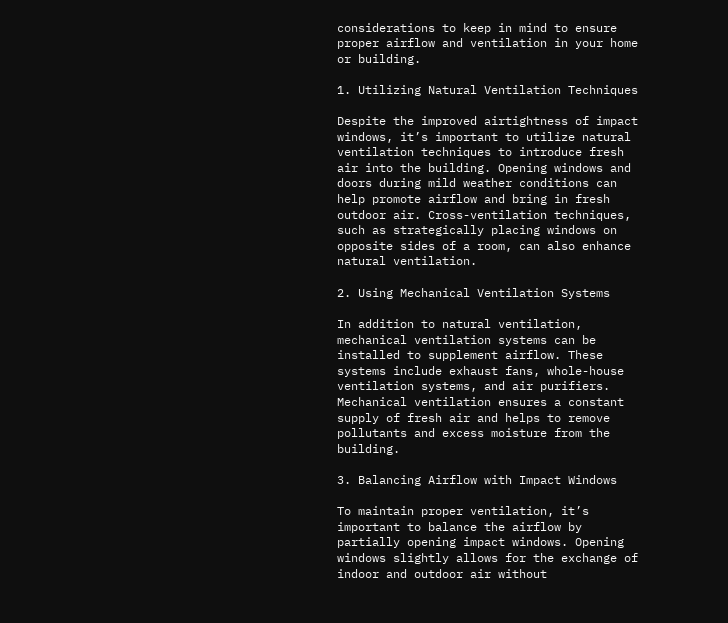considerations to keep in mind to ensure proper airflow and ventilation in your home or building.

1. Utilizing Natural Ventilation Techniques

Despite the improved airtightness of impact windows, it’s important to utilize natural ventilation techniques to introduce fresh air into the building. Opening windows and doors during mild weather conditions can help promote airflow and bring in fresh outdoor air. Cross-ventilation techniques, such as strategically placing windows on opposite sides of a room, can also enhance natural ventilation.

2. Using Mechanical Ventilation Systems

In addition to natural ventilation, mechanical ventilation systems can be installed to supplement airflow. These systems include exhaust fans, whole-house ventilation systems, and air purifiers. Mechanical ventilation ensures a constant supply of fresh air and helps to remove pollutants and excess moisture from the building.

3. Balancing Airflow with Impact Windows

To maintain proper ventilation, it’s important to balance the airflow by partially opening impact windows. Opening windows slightly allows for the exchange of indoor and outdoor air without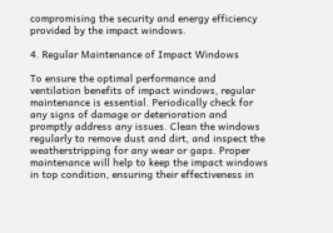compromising the security and energy efficiency provided by the impact windows.

4. Regular Maintenance of Impact Windows

To ensure the optimal performance and ventilation benefits of impact windows, regular maintenance is essential. Periodically check for any signs of damage or deterioration and promptly address any issues. Clean the windows regularly to remove dust and dirt, and inspect the weatherstripping for any wear or gaps. Proper maintenance will help to keep the impact windows in top condition, ensuring their effectiveness in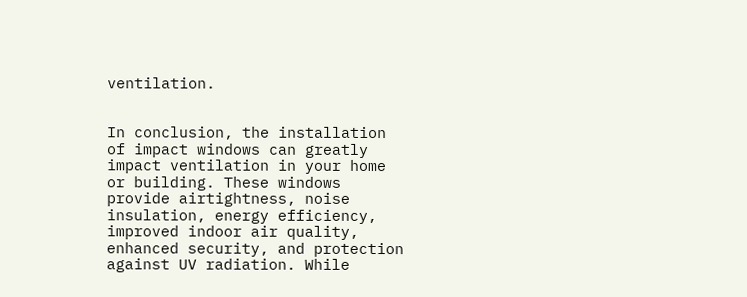ventilation.


In conclusion, the installation of impact windows can greatly impact ventilation in your home or building. These windows provide airtightness, noise insulation, energy efficiency, improved indoor air quality, enhanced security, and protection against UV radiation. While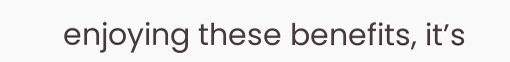enjoying these benefits, it’s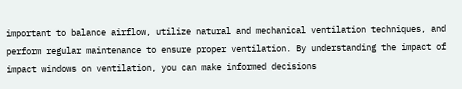important to balance airflow, utilize natural and mechanical ventilation techniques, and perform regular maintenance to ensure proper ventilation. By understanding the impact of impact windows on ventilation, you can make informed decisions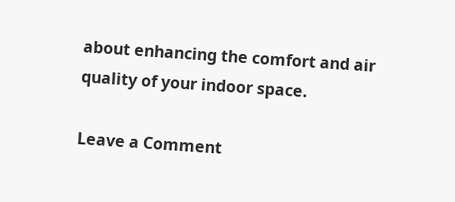about enhancing the comfort and air quality of your indoor space.

Leave a Comment